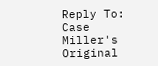Reply To: Case Miller's Original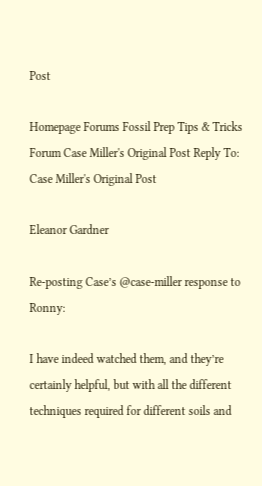Post

Homepage Forums Fossil Prep Tips & Tricks Forum Case Miller's Original Post Reply To: Case Miller's Original Post

Eleanor Gardner

Re-posting Case’s @case-miller response to Ronny:

I have indeed watched them, and they’re certainly helpful, but with all the different techniques required for different soils and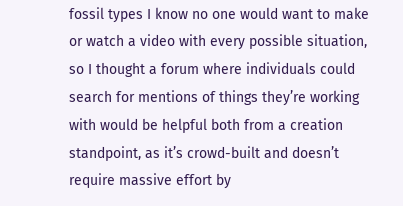fossil types I know no one would want to make or watch a video with every possible situation, so I thought a forum where individuals could search for mentions of things they’re working with would be helpful both from a creation standpoint, as it’s crowd-built and doesn’t require massive effort by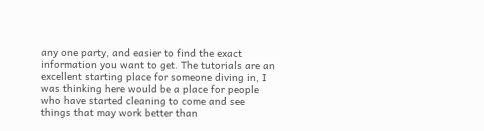any one party, and easier to find the exact information you want to get. The tutorials are an excellent starting place for someone diving in, I was thinking here would be a place for people who have started cleaning to come and see things that may work better than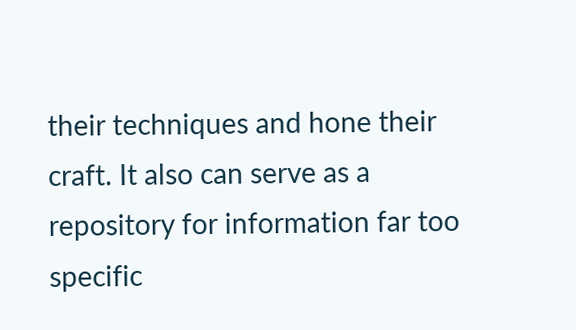their techniques and hone their craft. It also can serve as a repository for information far too specific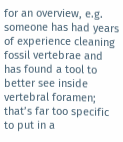for an overview, e.g. someone has had years of experience cleaning fossil vertebrae and has found a tool to better see inside vertebral foramen; that’s far too specific to put in a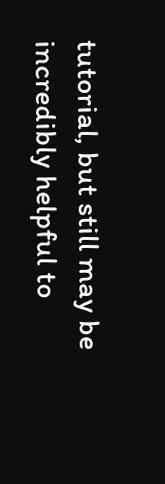tutorial, but still may be incredibly helpful to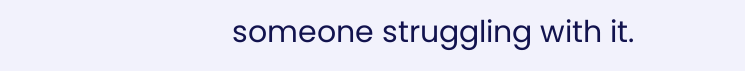someone struggling with it.